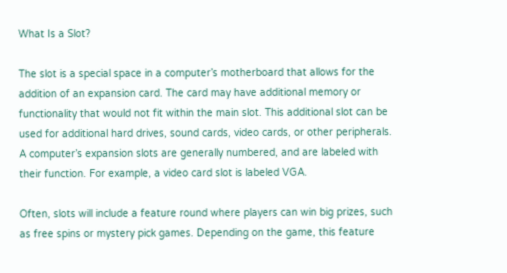What Is a Slot?

The slot is a special space in a computer’s motherboard that allows for the addition of an expansion card. The card may have additional memory or functionality that would not fit within the main slot. This additional slot can be used for additional hard drives, sound cards, video cards, or other peripherals. A computer’s expansion slots are generally numbered, and are labeled with their function. For example, a video card slot is labeled VGA.

Often, slots will include a feature round where players can win big prizes, such as free spins or mystery pick games. Depending on the game, this feature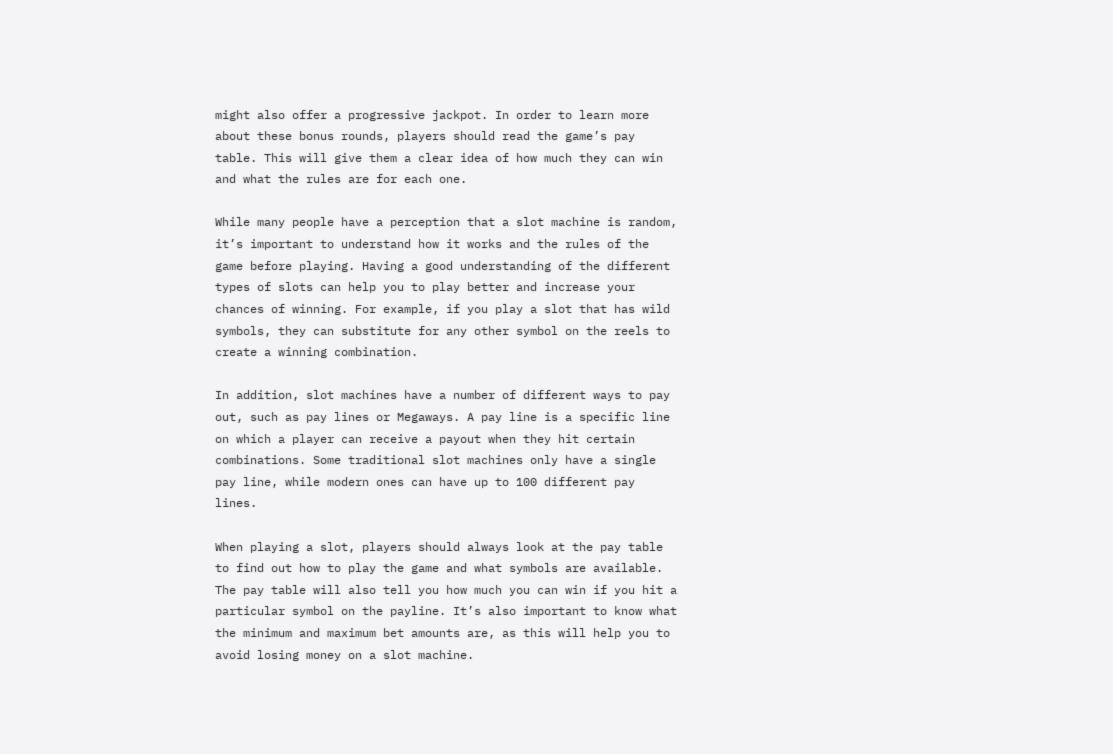might also offer a progressive jackpot. In order to learn more about these bonus rounds, players should read the game’s pay table. This will give them a clear idea of how much they can win and what the rules are for each one.

While many people have a perception that a slot machine is random, it’s important to understand how it works and the rules of the game before playing. Having a good understanding of the different types of slots can help you to play better and increase your chances of winning. For example, if you play a slot that has wild symbols, they can substitute for any other symbol on the reels to create a winning combination.

In addition, slot machines have a number of different ways to pay out, such as pay lines or Megaways. A pay line is a specific line on which a player can receive a payout when they hit certain combinations. Some traditional slot machines only have a single pay line, while modern ones can have up to 100 different pay lines.

When playing a slot, players should always look at the pay table to find out how to play the game and what symbols are available. The pay table will also tell you how much you can win if you hit a particular symbol on the payline. It’s also important to know what the minimum and maximum bet amounts are, as this will help you to avoid losing money on a slot machine.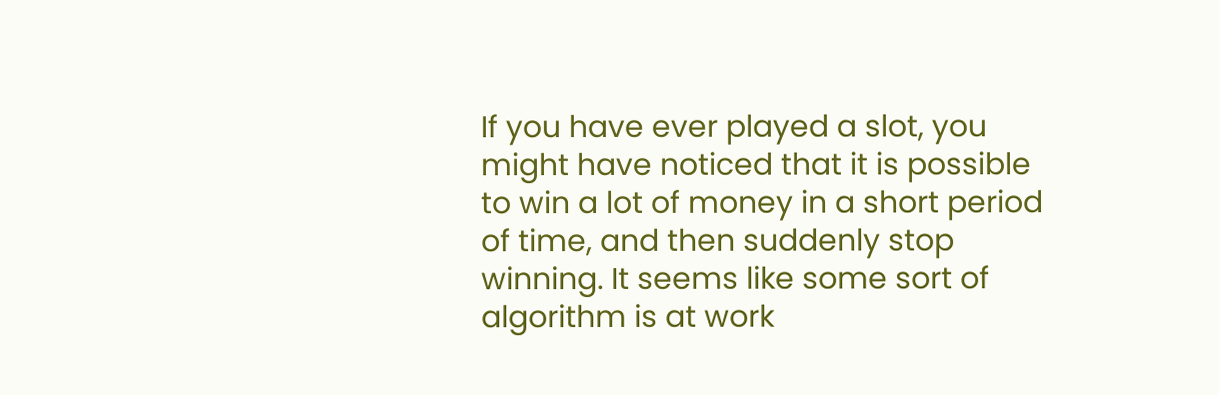If you have ever played a slot, you might have noticed that it is possible to win a lot of money in a short period of time, and then suddenly stop winning. It seems like some sort of algorithm is at work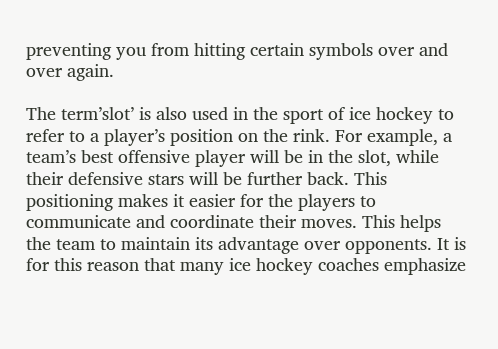preventing you from hitting certain symbols over and over again.

The term’slot’ is also used in the sport of ice hockey to refer to a player’s position on the rink. For example, a team’s best offensive player will be in the slot, while their defensive stars will be further back. This positioning makes it easier for the players to communicate and coordinate their moves. This helps the team to maintain its advantage over opponents. It is for this reason that many ice hockey coaches emphasize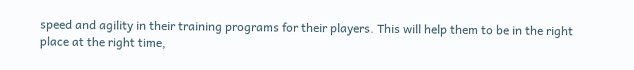speed and agility in their training programs for their players. This will help them to be in the right place at the right time,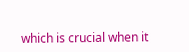which is crucial when it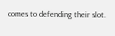comes to defending their slot.